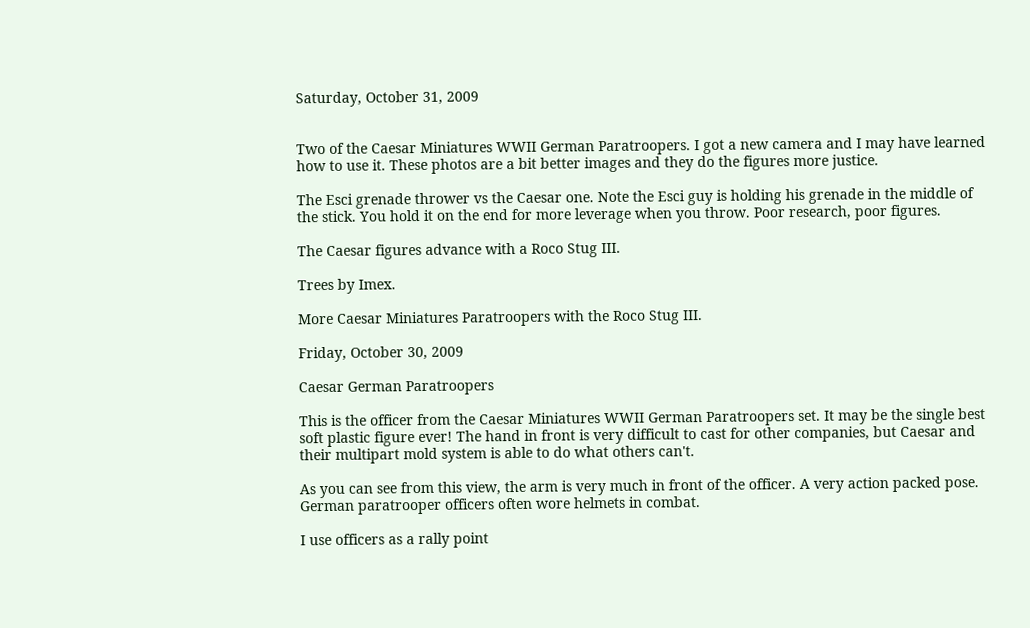Saturday, October 31, 2009


Two of the Caesar Miniatures WWII German Paratroopers. I got a new camera and I may have learned how to use it. These photos are a bit better images and they do the figures more justice.

The Esci grenade thrower vs the Caesar one. Note the Esci guy is holding his grenade in the middle of the stick. You hold it on the end for more leverage when you throw. Poor research, poor figures.

The Caesar figures advance with a Roco Stug III.

Trees by Imex.

More Caesar Miniatures Paratroopers with the Roco Stug III.

Friday, October 30, 2009

Caesar German Paratroopers

This is the officer from the Caesar Miniatures WWII German Paratroopers set. It may be the single best soft plastic figure ever! The hand in front is very difficult to cast for other companies, but Caesar and their multipart mold system is able to do what others can't.

As you can see from this view, the arm is very much in front of the officer. A very action packed pose. German paratrooper officers often wore helmets in combat.

I use officers as a rally point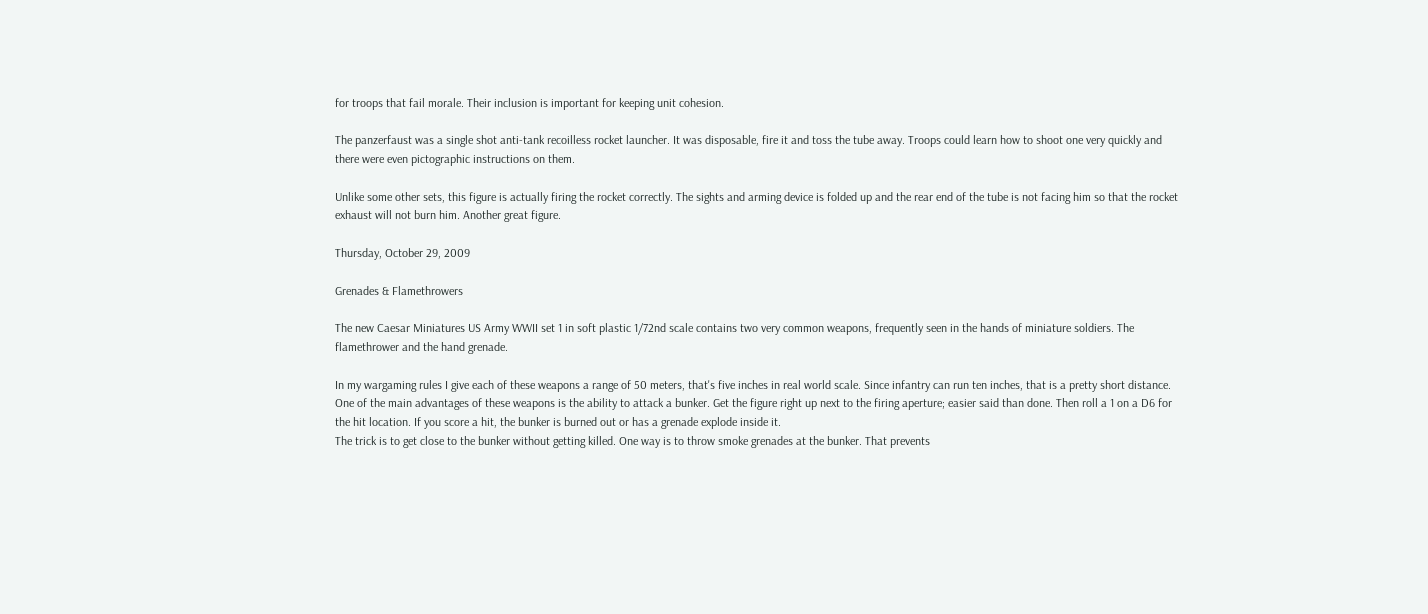for troops that fail morale. Their inclusion is important for keeping unit cohesion.

The panzerfaust was a single shot anti-tank recoilless rocket launcher. It was disposable, fire it and toss the tube away. Troops could learn how to shoot one very quickly and there were even pictographic instructions on them.

Unlike some other sets, this figure is actually firing the rocket correctly. The sights and arming device is folded up and the rear end of the tube is not facing him so that the rocket exhaust will not burn him. Another great figure.

Thursday, October 29, 2009

Grenades & Flamethrowers

The new Caesar Miniatures US Army WWII set 1 in soft plastic 1/72nd scale contains two very common weapons, frequently seen in the hands of miniature soldiers. The flamethrower and the hand grenade.

In my wargaming rules I give each of these weapons a range of 50 meters, that's five inches in real world scale. Since infantry can run ten inches, that is a pretty short distance. One of the main advantages of these weapons is the ability to attack a bunker. Get the figure right up next to the firing aperture; easier said than done. Then roll a 1 on a D6 for the hit location. If you score a hit, the bunker is burned out or has a grenade explode inside it.
The trick is to get close to the bunker without getting killed. One way is to throw smoke grenades at the bunker. That prevents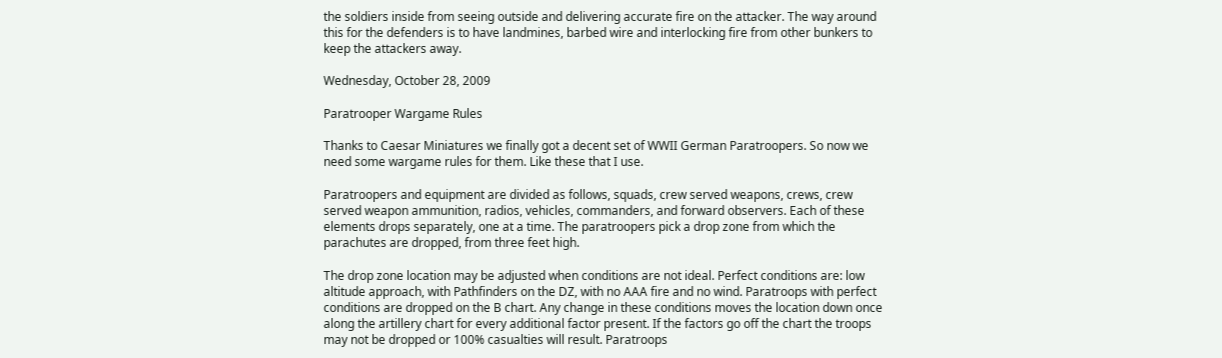the soldiers inside from seeing outside and delivering accurate fire on the attacker. The way around this for the defenders is to have landmines, barbed wire and interlocking fire from other bunkers to keep the attackers away.

Wednesday, October 28, 2009

Paratrooper Wargame Rules

Thanks to Caesar Miniatures we finally got a decent set of WWII German Paratroopers. So now we need some wargame rules for them. Like these that I use.

Paratroopers and equipment are divided as follows, squads, crew served weapons, crews, crew served weapon ammunition, radios, vehicles, commanders, and forward observers. Each of these elements drops separately, one at a time. The paratroopers pick a drop zone from which the parachutes are dropped, from three feet high.

The drop zone location may be adjusted when conditions are not ideal. Perfect conditions are: low altitude approach, with Pathfinders on the DZ, with no AAA fire and no wind. Paratroops with perfect conditions are dropped on the B chart. Any change in these conditions moves the location down once along the artillery chart for every additional factor present. If the factors go off the chart the troops may not be dropped or 100% casualties will result. Paratroops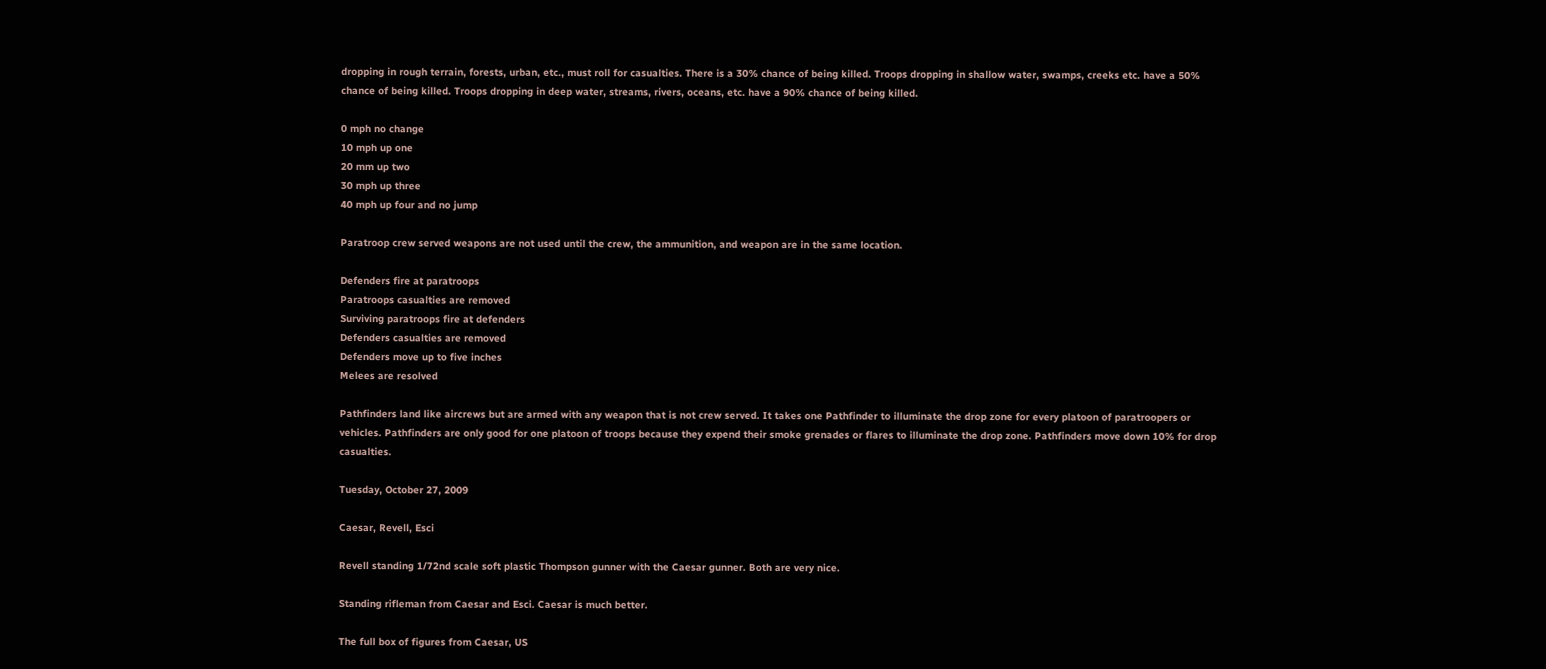dropping in rough terrain, forests, urban, etc., must roll for casualties. There is a 30% chance of being killed. Troops dropping in shallow water, swamps, creeks etc. have a 50% chance of being killed. Troops dropping in deep water, streams, rivers, oceans, etc. have a 90% chance of being killed.

0 mph no change
10 mph up one
20 mm up two
30 mph up three
40 mph up four and no jump

Paratroop crew served weapons are not used until the crew, the ammunition, and weapon are in the same location.

Defenders fire at paratroops
Paratroops casualties are removed
Surviving paratroops fire at defenders
Defenders casualties are removed
Defenders move up to five inches
Melees are resolved

Pathfinders land like aircrews but are armed with any weapon that is not crew served. It takes one Pathfinder to illuminate the drop zone for every platoon of paratroopers or vehicles. Pathfinders are only good for one platoon of troops because they expend their smoke grenades or flares to illuminate the drop zone. Pathfinders move down 10% for drop casualties.

Tuesday, October 27, 2009

Caesar, Revell, Esci

Revell standing 1/72nd scale soft plastic Thompson gunner with the Caesar gunner. Both are very nice.

Standing rifleman from Caesar and Esci. Caesar is much better.

The full box of figures from Caesar, US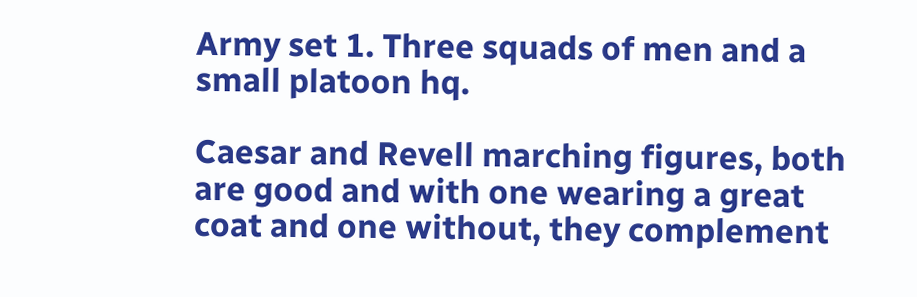Army set 1. Three squads of men and a small platoon hq.

Caesar and Revell marching figures, both are good and with one wearing a great coat and one without, they complement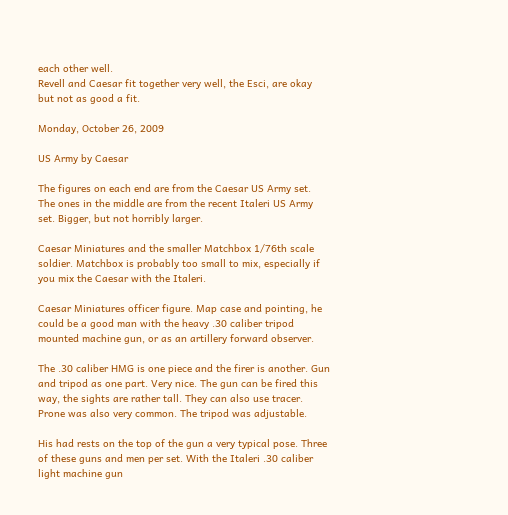each other well.
Revell and Caesar fit together very well, the Esci, are okay but not as good a fit.

Monday, October 26, 2009

US Army by Caesar

The figures on each end are from the Caesar US Army set. The ones in the middle are from the recent Italeri US Army set. Bigger, but not horribly larger.

Caesar Miniatures and the smaller Matchbox 1/76th scale soldier. Matchbox is probably too small to mix, especially if you mix the Caesar with the Italeri.

Caesar Miniatures officer figure. Map case and pointing, he could be a good man with the heavy .30 caliber tripod mounted machine gun, or as an artillery forward observer.

The .30 caliber HMG is one piece and the firer is another. Gun and tripod as one part. Very nice. The gun can be fired this way, the sights are rather tall. They can also use tracer. Prone was also very common. The tripod was adjustable.

His had rests on the top of the gun a very typical pose. Three of these guns and men per set. With the Italeri .30 caliber light machine gun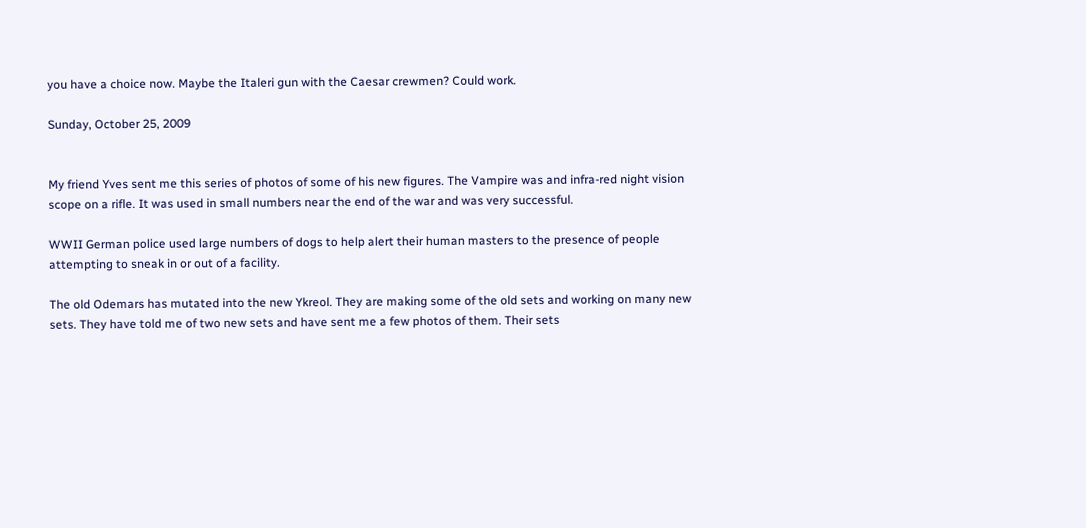you have a choice now. Maybe the Italeri gun with the Caesar crewmen? Could work.

Sunday, October 25, 2009


My friend Yves sent me this series of photos of some of his new figures. The Vampire was and infra-red night vision scope on a rifle. It was used in small numbers near the end of the war and was very successful.

WWII German police used large numbers of dogs to help alert their human masters to the presence of people attempting to sneak in or out of a facility.

The old Odemars has mutated into the new Ykreol. They are making some of the old sets and working on many new sets. They have told me of two new sets and have sent me a few photos of them. Their sets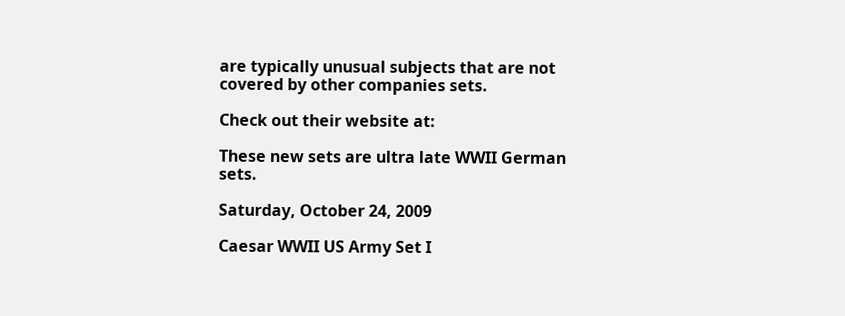are typically unusual subjects that are not covered by other companies sets.

Check out their website at:

These new sets are ultra late WWII German sets.

Saturday, October 24, 2009

Caesar WWII US Army Set I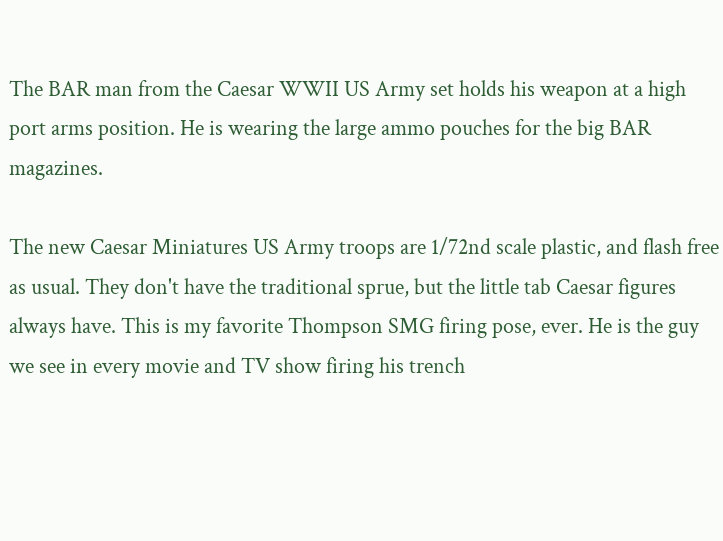The BAR man from the Caesar WWII US Army set holds his weapon at a high port arms position. He is wearing the large ammo pouches for the big BAR magazines.

The new Caesar Miniatures US Army troops are 1/72nd scale plastic, and flash free as usual. They don't have the traditional sprue, but the little tab Caesar figures always have. This is my favorite Thompson SMG firing pose, ever. He is the guy we see in every movie and TV show firing his trench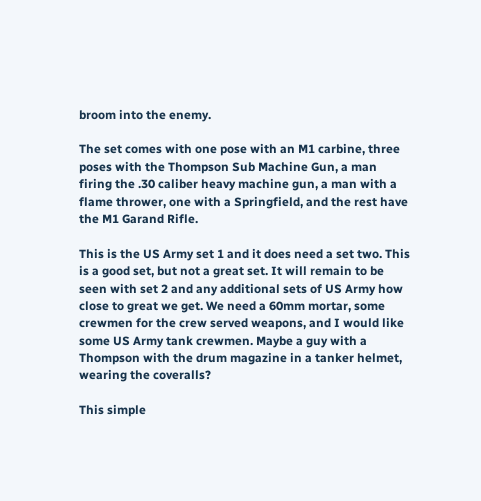broom into the enemy.

The set comes with one pose with an M1 carbine, three poses with the Thompson Sub Machine Gun, a man firing the .30 caliber heavy machine gun, a man with a flame thrower, one with a Springfield, and the rest have the M1 Garand Rifle.

This is the US Army set 1 and it does need a set two. This is a good set, but not a great set. It will remain to be seen with set 2 and any additional sets of US Army how close to great we get. We need a 60mm mortar, some crewmen for the crew served weapons, and I would like some US Army tank crewmen. Maybe a guy with a Thompson with the drum magazine in a tanker helmet, wearing the coveralls?

This simple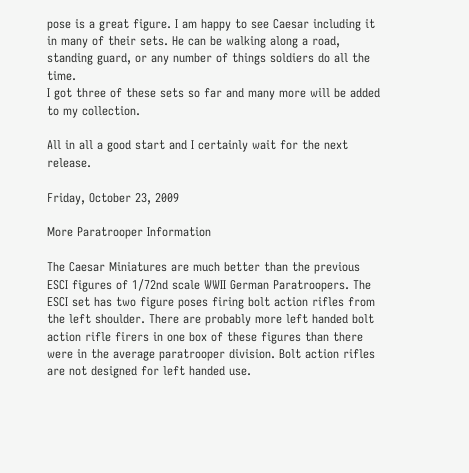pose is a great figure. I am happy to see Caesar including it in many of their sets. He can be walking along a road, standing guard, or any number of things soldiers do all the time.
I got three of these sets so far and many more will be added to my collection.

All in all a good start and I certainly wait for the next release.

Friday, October 23, 2009

More Paratrooper Information

The Caesar Miniatures are much better than the previous ESCI figures of 1/72nd scale WWII German Paratroopers. The ESCI set has two figure poses firing bolt action rifles from the left shoulder. There are probably more left handed bolt action rifle firers in one box of these figures than there were in the average paratrooper division. Bolt action rifles are not designed for left handed use.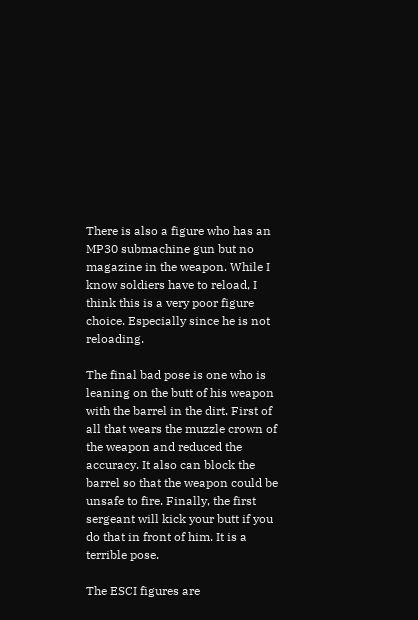There is also a figure who has an MP30 submachine gun but no magazine in the weapon. While I know soldiers have to reload, I think this is a very poor figure choice. Especially since he is not reloading.

The final bad pose is one who is leaning on the butt of his weapon with the barrel in the dirt. First of all that wears the muzzle crown of the weapon and reduced the accuracy. It also can block the barrel so that the weapon could be unsafe to fire. Finally, the first sergeant will kick your butt if you do that in front of him. It is a terrible pose.

The ESCI figures are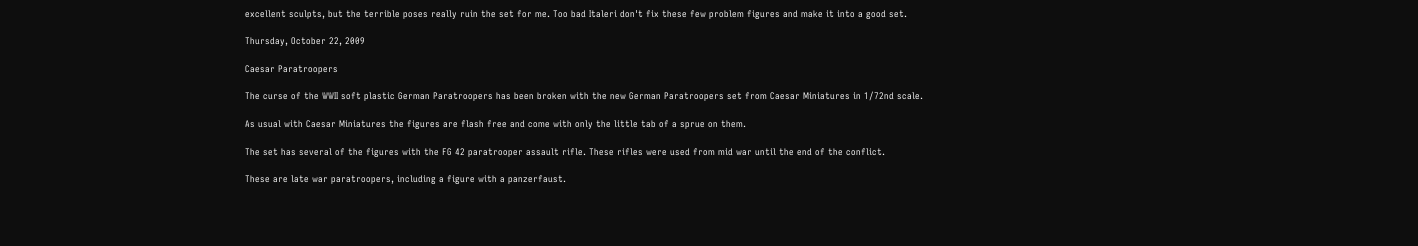excellent sculpts, but the terrible poses really ruin the set for me. Too bad Italeri don't fix these few problem figures and make it into a good set.

Thursday, October 22, 2009

Caesar Paratroopers

The curse of the WWII soft plastic German Paratroopers has been broken with the new German Paratroopers set from Caesar Miniatures in 1/72nd scale.

As usual with Caesar Miniatures the figures are flash free and come with only the little tab of a sprue on them.

The set has several of the figures with the FG 42 paratrooper assault rifle. These rifles were used from mid war until the end of the conflict.

These are late war paratroopers, including a figure with a panzerfaust.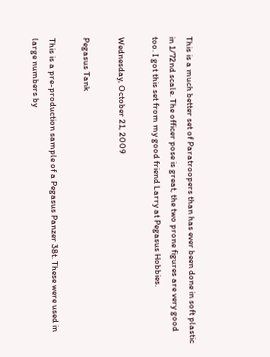This is a much better set of Paratroopers than has ever been done in soft plastic in 1/72nd scale. The officer pose is great, the two prone figures are very good too. I got this set from my good friend Larry at Pegasus Hobbies.

Wednesday, October 21, 2009

Pegasus Tank

This is a pre-production sample of a Pegasus Panzer 38t. These were used in large numbers by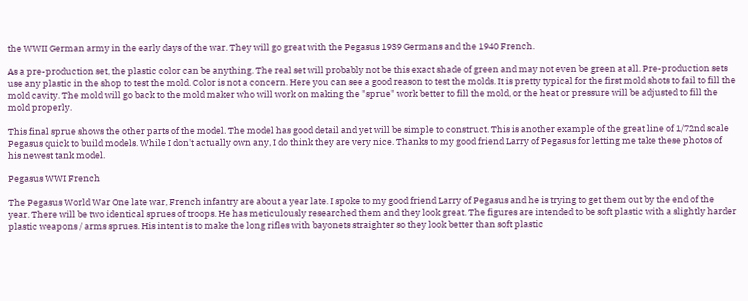the WWII German army in the early days of the war. They will go great with the Pegasus 1939 Germans and the 1940 French.

As a pre-production set, the plastic color can be anything. The real set will probably not be this exact shade of green and may not even be green at all. Pre-production sets use any plastic in the shop to test the mold. Color is not a concern. Here you can see a good reason to test the molds. It is pretty typical for the first mold shots to fail to fill the mold cavity. The mold will go back to the mold maker who will work on making the "sprue" work better to fill the mold, or the heat or pressure will be adjusted to fill the mold properly.

This final sprue shows the other parts of the model. The model has good detail and yet will be simple to construct. This is another example of the great line of 1/72nd scale Pegasus quick to build models. While I don't actually own any, I do think they are very nice. Thanks to my good friend Larry of Pegasus for letting me take these photos of his newest tank model.

Pegasus WWI French

The Pegasus World War One late war, French infantry are about a year late. I spoke to my good friend Larry of Pegasus and he is trying to get them out by the end of the year. There will be two identical sprues of troops. He has meticulously researched them and they look great. The figures are intended to be soft plastic with a slightly harder plastic weapons / arms sprues. His intent is to make the long rifles with bayonets straighter so they look better than soft plastic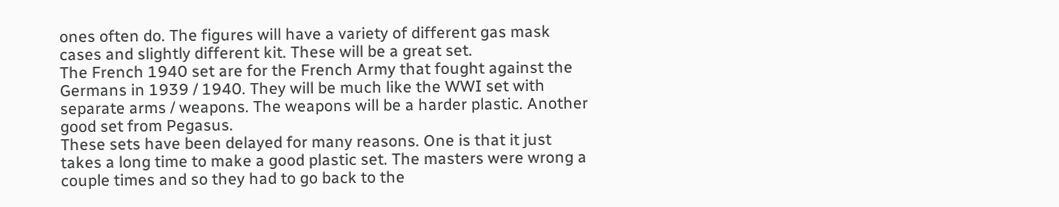ones often do. The figures will have a variety of different gas mask cases and slightly different kit. These will be a great set.
The French 1940 set are for the French Army that fought against the Germans in 1939 / 1940. They will be much like the WWI set with separate arms / weapons. The weapons will be a harder plastic. Another good set from Pegasus.
These sets have been delayed for many reasons. One is that it just takes a long time to make a good plastic set. The masters were wrong a couple times and so they had to go back to the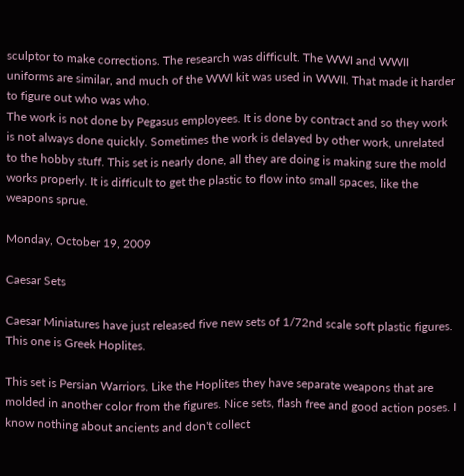sculptor to make corrections. The research was difficult. The WWI and WWII uniforms are similar, and much of the WWI kit was used in WWII. That made it harder to figure out who was who.
The work is not done by Pegasus employees. It is done by contract and so they work is not always done quickly. Sometimes the work is delayed by other work, unrelated to the hobby stuff. This set is nearly done, all they are doing is making sure the mold works properly. It is difficult to get the plastic to flow into small spaces, like the weapons sprue.

Monday, October 19, 2009

Caesar Sets

Caesar Miniatures have just released five new sets of 1/72nd scale soft plastic figures. This one is Greek Hoplites.

This set is Persian Warriors. Like the Hoplites they have separate weapons that are molded in another color from the figures. Nice sets, flash free and good action poses. I know nothing about ancients and don't collect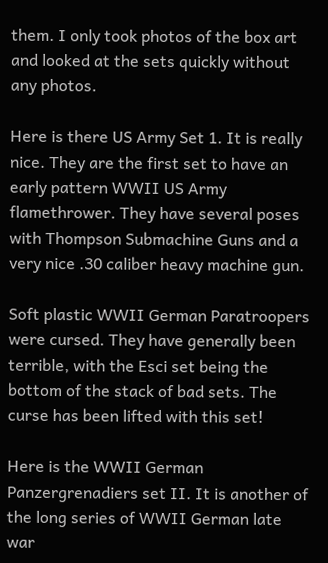them. I only took photos of the box art and looked at the sets quickly without any photos.

Here is there US Army Set 1. It is really nice. They are the first set to have an early pattern WWII US Army flamethrower. They have several poses with Thompson Submachine Guns and a very nice .30 caliber heavy machine gun.

Soft plastic WWII German Paratroopers were cursed. They have generally been terrible, with the Esci set being the bottom of the stack of bad sets. The curse has been lifted with this set!

Here is the WWII German Panzergrenadiers set II. It is another of the long series of WWII German late war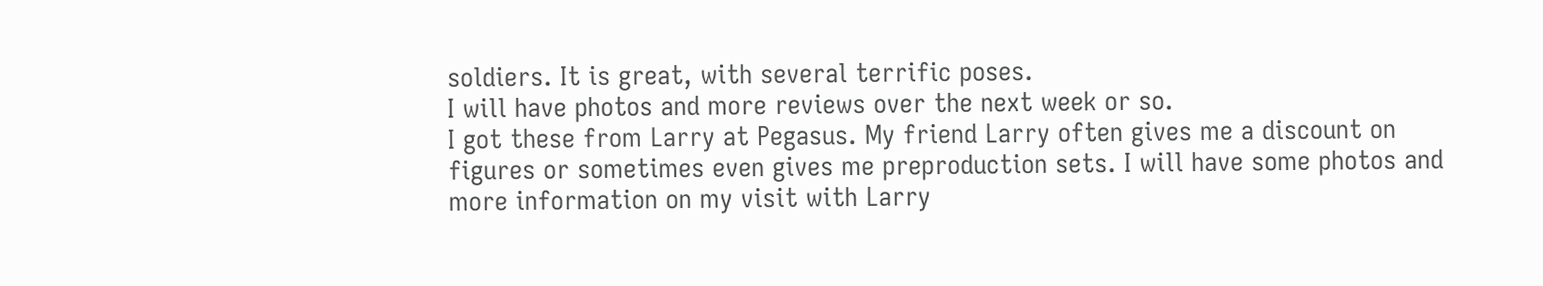soldiers. It is great, with several terrific poses.
I will have photos and more reviews over the next week or so.
I got these from Larry at Pegasus. My friend Larry often gives me a discount on figures or sometimes even gives me preproduction sets. I will have some photos and more information on my visit with Larry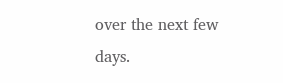over the next few days.